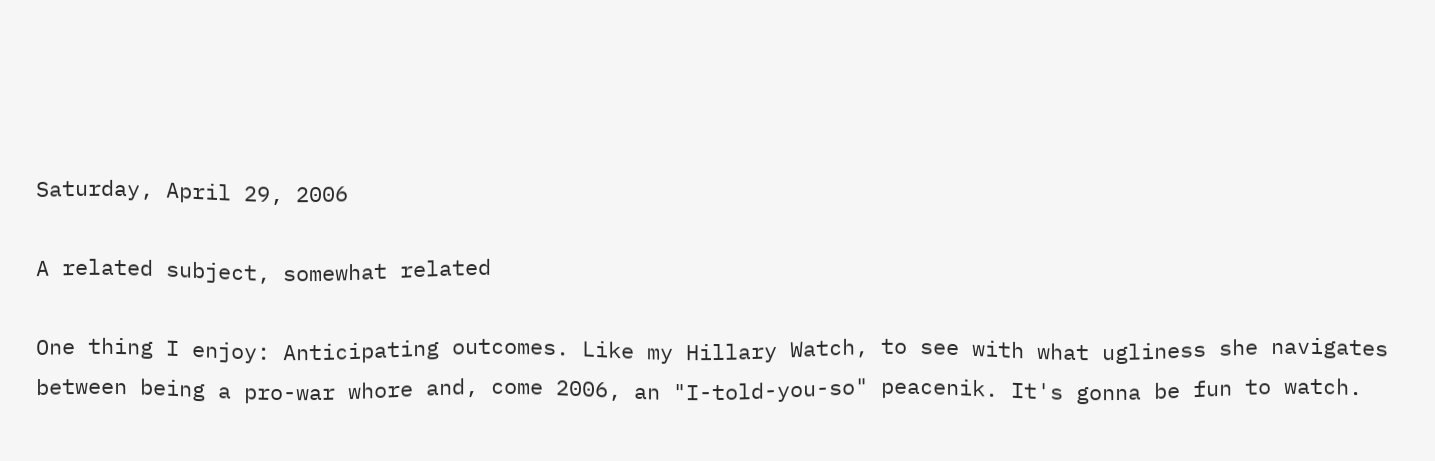Saturday, April 29, 2006

A related subject, somewhat related

One thing I enjoy: Anticipating outcomes. Like my Hillary Watch, to see with what ugliness she navigates between being a pro-war whore and, come 2006, an "I-told-you-so" peacenik. It's gonna be fun to watch.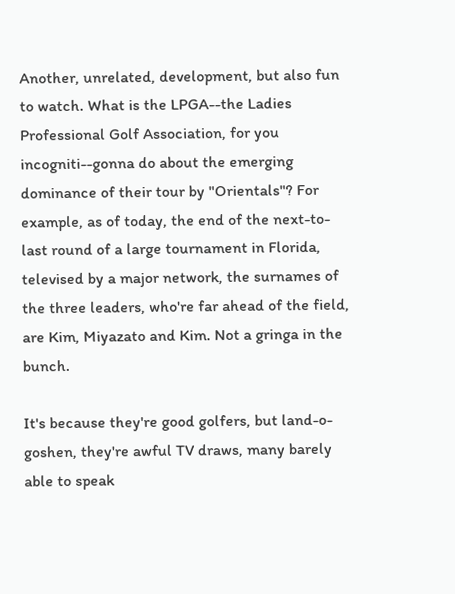Another, unrelated, development, but also fun to watch. What is the LPGA--the Ladies Professional Golf Association, for you incogniti--gonna do about the emerging dominance of their tour by "Orientals"? For example, as of today, the end of the next-to-last round of a large tournament in Florida, televised by a major network, the surnames of the three leaders, who're far ahead of the field, are Kim, Miyazato and Kim. Not a gringa in the bunch.

It's because they're good golfers, but land-o-goshen, they're awful TV draws, many barely able to speak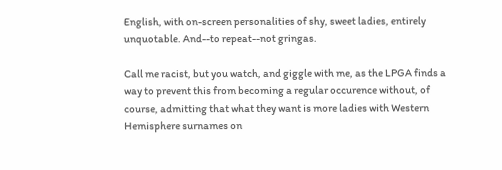English, with on-screen personalities of shy, sweet ladies, entirely unquotable. And--to repeat--not gringas.

Call me racist, but you watch, and giggle with me, as the LPGA finds a way to prevent this from becoming a regular occurence without, of course, admitting that what they want is more ladies with Western Hemisphere surnames on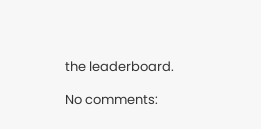the leaderboard.

No comments: